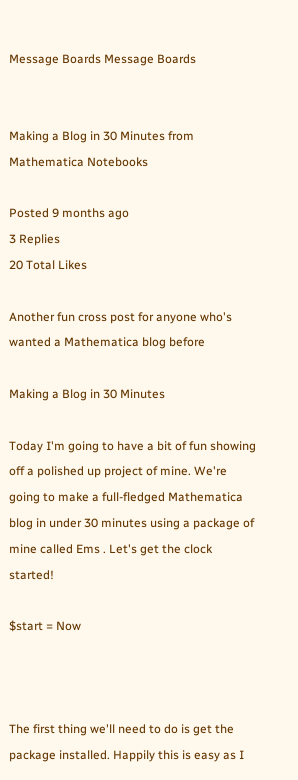Message Boards Message Boards


Making a Blog in 30 Minutes from Mathematica Notebooks

Posted 9 months ago
3 Replies
20 Total Likes

Another fun cross post for anyone who's wanted a Mathematica blog before

Making a Blog in 30 Minutes

Today I'm going to have a bit of fun showing off a polished up project of mine. We're going to make a full-fledged Mathematica blog in under 30 minutes using a package of mine called Ems . Let's get the clock started!

$start = Now



The first thing we'll need to do is get the package installed. Happily this is easy as I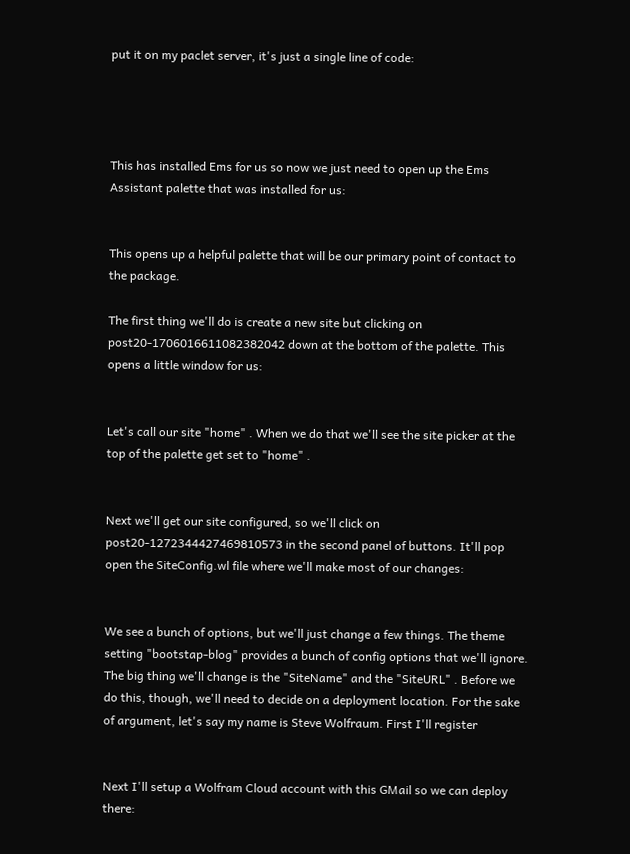put it on my paclet server, it's just a single line of code:




This has installed Ems for us so now we just need to open up the Ems Assistant palette that was installed for us:


This opens up a helpful palette that will be our primary point of contact to the package.

The first thing we'll do is create a new site but clicking on post20-1706016611082382042 down at the bottom of the palette. This opens a little window for us:


Let's call our site "home" . When we do that we'll see the site picker at the top of the palette get set to "home" .


Next we'll get our site configured, so we'll click on post20-1272344427469810573 in the second panel of buttons. It'll pop open the SiteConfig.wl file where we'll make most of our changes:


We see a bunch of options, but we'll just change a few things. The theme setting "bootstap-blog" provides a bunch of config options that we'll ignore. The big thing we'll change is the "SiteName" and the "SiteURL" . Before we do this, though, we'll need to decide on a deployment location. For the sake of argument, let's say my name is Steve Wolfraum. First I'll register


Next I'll setup a Wolfram Cloud account with this GMail so we can deploy there: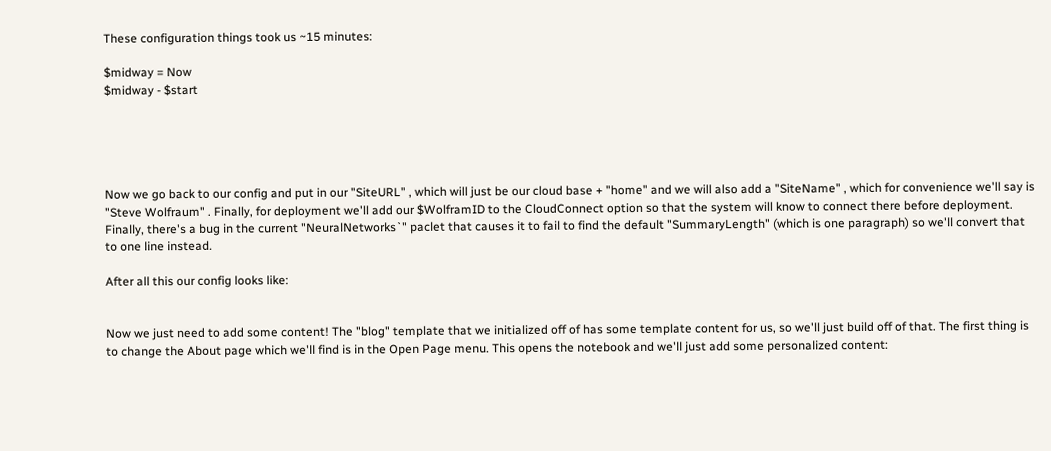These configuration things took us ~15 minutes:

$midway = Now
$midway - $start





Now we go back to our config and put in our "SiteURL" , which will just be our cloud base + "home" and we will also add a "SiteName" , which for convenience we'll say is "Steve Wolfraum" . Finally, for deployment we'll add our $WolframID to the CloudConnect option so that the system will know to connect there before deployment. Finally, there's a bug in the current "NeuralNetworks`" paclet that causes it to fail to find the default "SummaryLength" (which is one paragraph) so we'll convert that to one line instead.

After all this our config looks like:


Now we just need to add some content! The "blog" template that we initialized off of has some template content for us, so we'll just build off of that. The first thing is to change the About page which we'll find is in the Open Page menu. This opens the notebook and we'll just add some personalized content: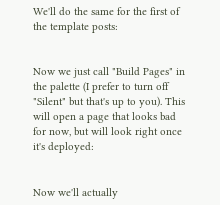We'll do the same for the first of the template posts:


Now we just call "Build Pages" in the palette (I prefer to turn off "Silent" but that's up to you). This will open a page that looks bad for now, but will look right once it's deployed:


Now we'll actually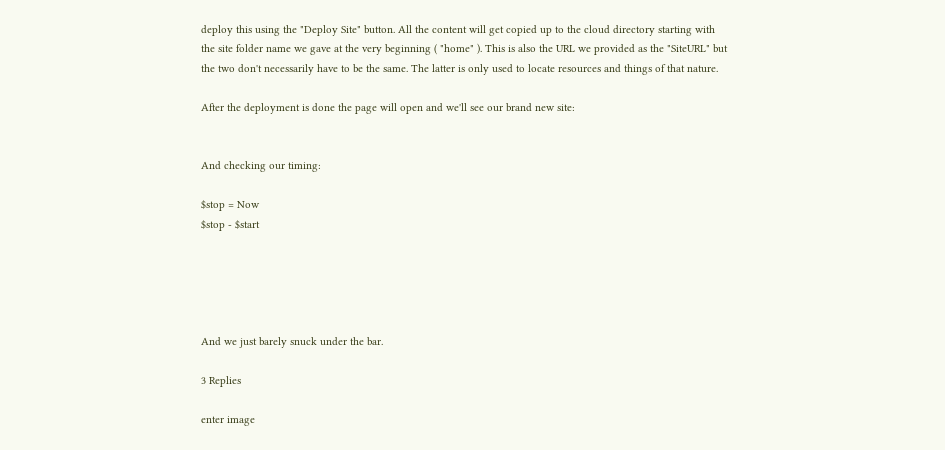deploy this using the "Deploy Site" button. All the content will get copied up to the cloud directory starting with the site folder name we gave at the very beginning ( "home" ). This is also the URL we provided as the "SiteURL" but the two don't necessarily have to be the same. The latter is only used to locate resources and things of that nature.

After the deployment is done the page will open and we'll see our brand new site:


And checking our timing:

$stop = Now
$stop - $start





And we just barely snuck under the bar.

3 Replies

enter image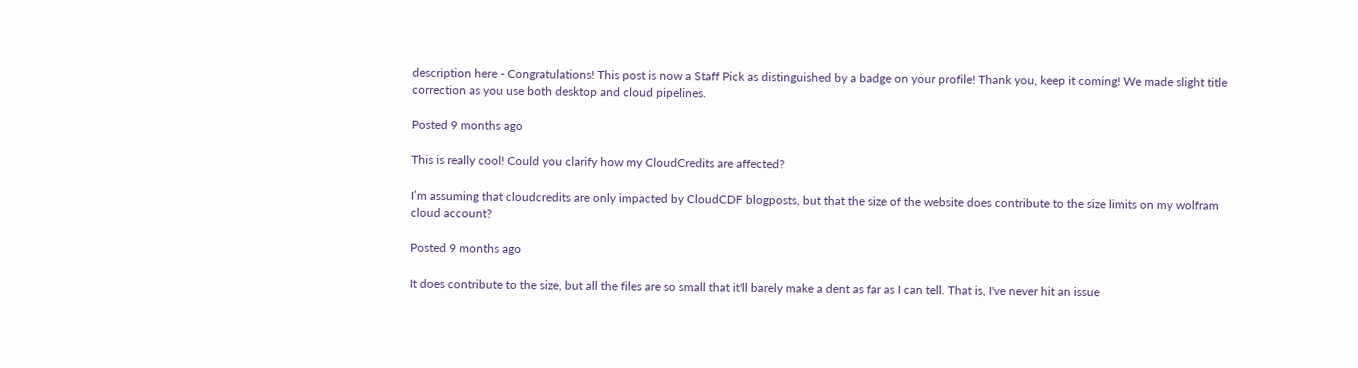description here - Congratulations! This post is now a Staff Pick as distinguished by a badge on your profile! Thank you, keep it coming! We made slight title correction as you use both desktop and cloud pipelines.

Posted 9 months ago

This is really cool! Could you clarify how my CloudCredits are affected?

I’m assuming that cloudcredits are only impacted by CloudCDF blogposts, but that the size of the website does contribute to the size limits on my wolfram cloud account?

Posted 9 months ago

It does contribute to the size, but all the files are so small that it'll barely make a dent as far as I can tell. That is, I've never hit an issue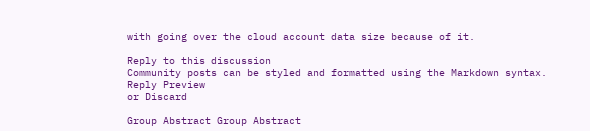with going over the cloud account data size because of it.

Reply to this discussion
Community posts can be styled and formatted using the Markdown syntax.
Reply Preview
or Discard

Group Abstract Group Abstract